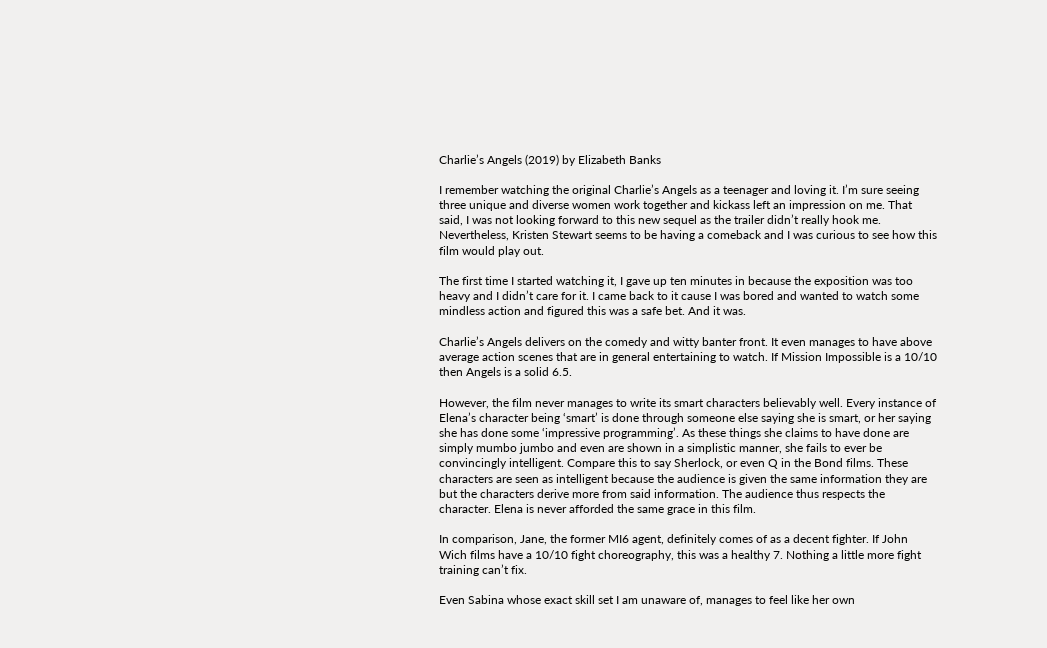Charlie’s Angels (2019) by Elizabeth Banks

I remember watching the original Charlie’s Angels as a teenager and loving it. I’m sure seeing three unique and diverse women work together and kickass left an impression on me. That said, I was not looking forward to this new sequel as the trailer didn’t really hook me. Nevertheless, Kristen Stewart seems to be having a comeback and I was curious to see how this film would play out.

The first time I started watching it, I gave up ten minutes in because the exposition was too heavy and I didn’t care for it. I came back to it cause I was bored and wanted to watch some mindless action and figured this was a safe bet. And it was.

Charlie’s Angels delivers on the comedy and witty banter front. It even manages to have above average action scenes that are in general entertaining to watch. If Mission Impossible is a 10/10 then Angels is a solid 6.5.

However, the film never manages to write its smart characters believably well. Every instance of Elena’s character being ‘smart’ is done through someone else saying she is smart, or her saying she has done some ‘impressive programming’. As these things she claims to have done are simply mumbo jumbo and even are shown in a simplistic manner, she fails to ever be convincingly intelligent. Compare this to say Sherlock, or even Q in the Bond films. These characters are seen as intelligent because the audience is given the same information they are but the characters derive more from said information. The audience thus respects the character. Elena is never afforded the same grace in this film.

In comparison, Jane, the former MI6 agent, definitely comes of as a decent fighter. If John Wich films have a 10/10 fight choreography, this was a healthy 7. Nothing a little more fight training can’t fix.

Even Sabina whose exact skill set I am unaware of, manages to feel like her own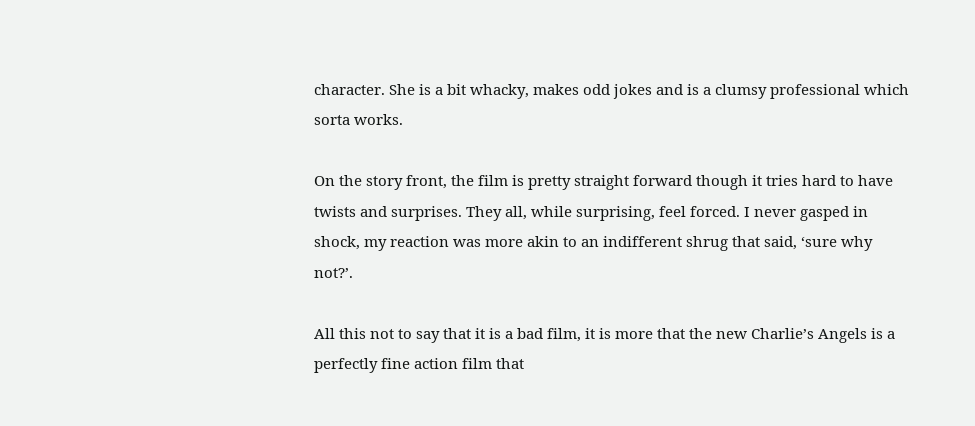character. She is a bit whacky, makes odd jokes and is a clumsy professional which sorta works.

On the story front, the film is pretty straight forward though it tries hard to have twists and surprises. They all, while surprising, feel forced. I never gasped in shock, my reaction was more akin to an indifferent shrug that said, ‘sure why not?’.

All this not to say that it is a bad film, it is more that the new Charlie’s Angels is a perfectly fine action film that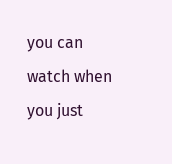you can watch when you just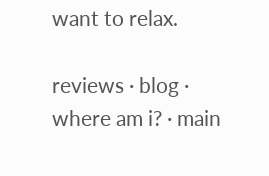want to relax.

reviews · blog · where am i? · main